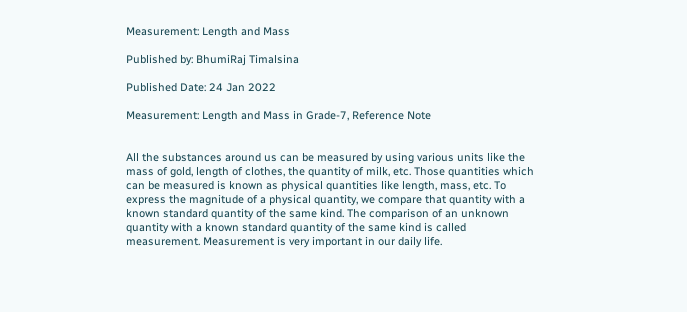Measurement: Length and Mass

Published by: BhumiRaj Timalsina

Published Date: 24 Jan 2022

Measurement: Length and Mass in Grade-7, Reference Note


All the substances around us can be measured by using various units like the mass of gold, length of clothes, the quantity of milk, etc. Those quantities which can be measured is known as physical quantities like length, mass, etc. To express the magnitude of a physical quantity, we compare that quantity with a known standard quantity of the same kind. The comparison of an unknown quantity with a known standard quantity of the same kind is called measurement. Measurement is very important in our daily life.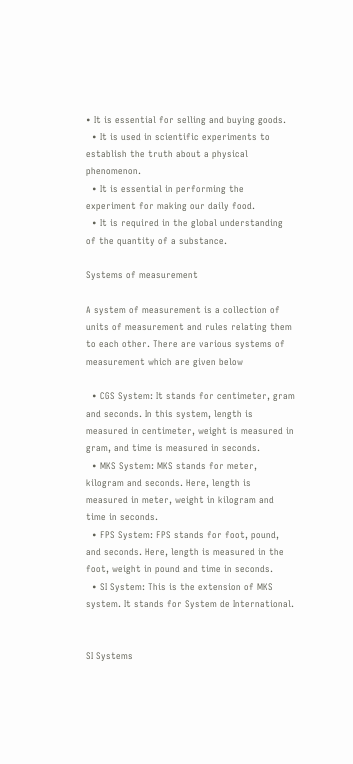• It is essential for selling and buying goods.
  • It is used in scientific experiments to establish the truth about a physical phenomenon.
  • It is essential in performing the experiment for making our daily food.
  • It is required in the global understanding of the quantity of a substance.

Systems of measurement

A system of measurement is a collection of units of measurement and rules relating them to each other. There are various systems of measurement which are given below

  • CGS System: It stands for centimeter, gram and seconds. In this system, length is measured in centimeter, weight is measured in gram, and time is measured in seconds.
  • MKS System: MKS stands for meter, kilogram and seconds. Here, length is measured in meter, weight in kilogram and time in seconds.
  • FPS System: FPS stands for foot, pound, and seconds. Here, length is measured in the foot, weight in pound and time in seconds.
  • SI System: This is the extension of MKS system. It stands for System de International.


SI Systems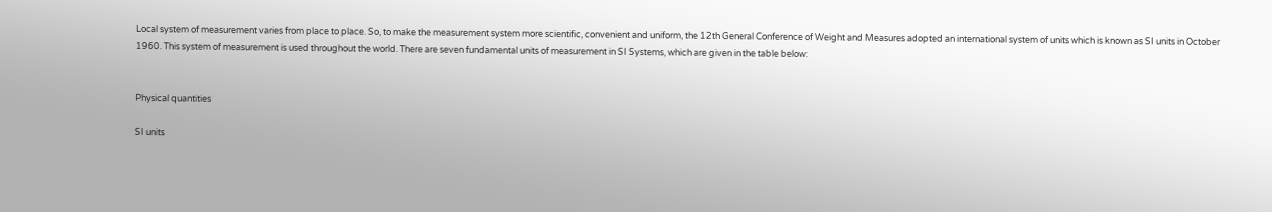Local system of measurement varies from place to place. So, to make the measurement system more scientific, convenient and uniform, the 12th General Conference of Weight and Measures adopted an international system of units which is known as SI units in October 1960. This system of measurement is used throughout the world. There are seven fundamental units of measurement in SI Systems, which are given in the table below:


Physical quantities

SI units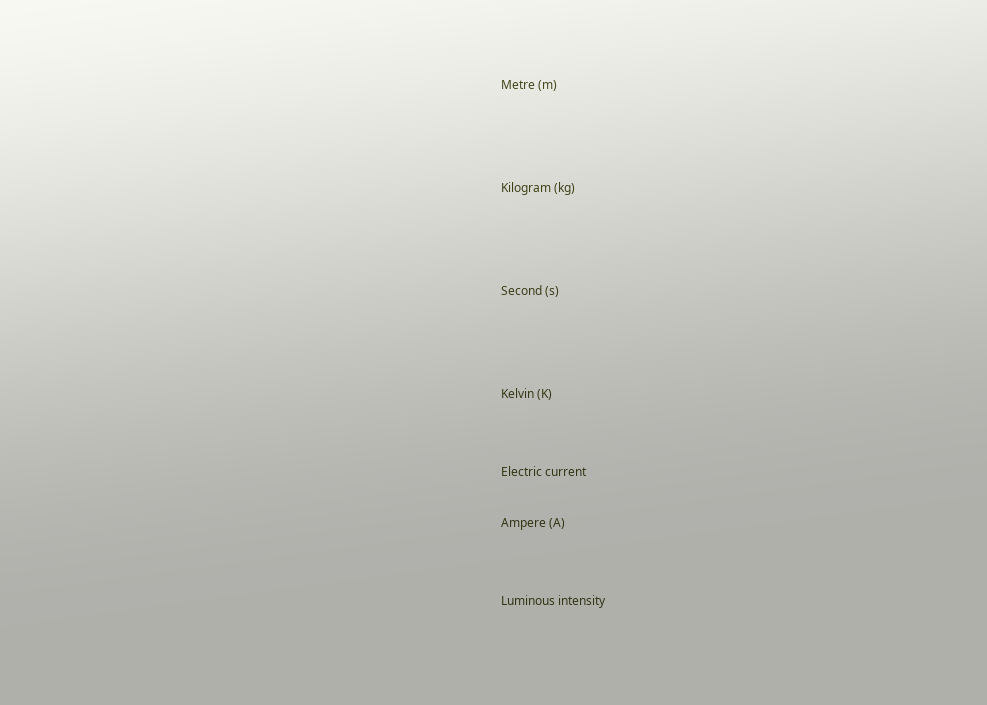Metre (m)



Kilogram (kg)



Second (s)



Kelvin (K)


Electric current

Ampere (A)


Luminous intensity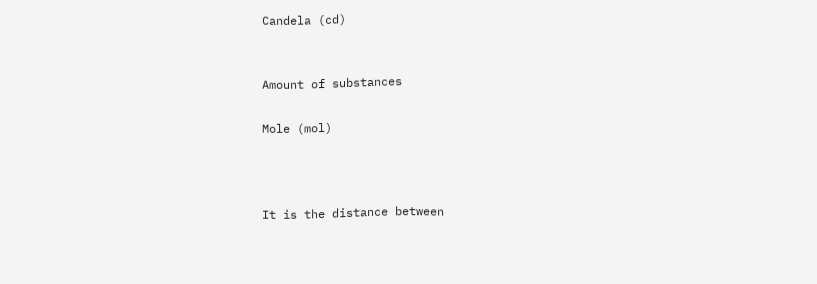Candela (cd)


Amount of substances

Mole (mol)



It is the distance between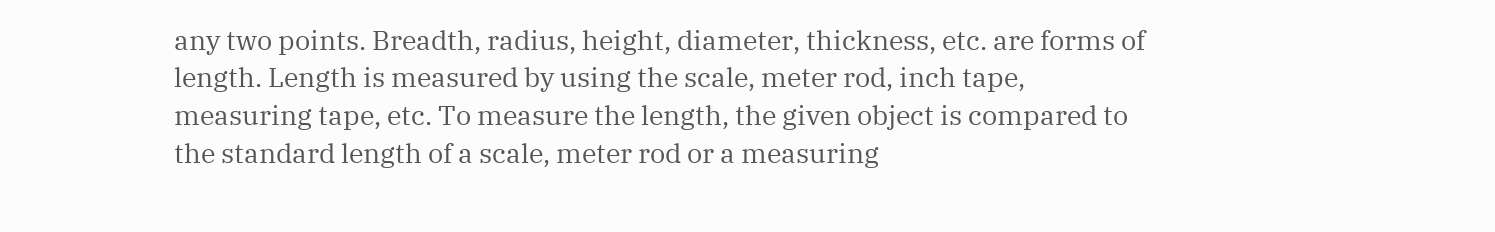any two points. Breadth, radius, height, diameter, thickness, etc. are forms of length. Length is measured by using the scale, meter rod, inch tape, measuring tape, etc. To measure the length, the given object is compared to the standard length of a scale, meter rod or a measuring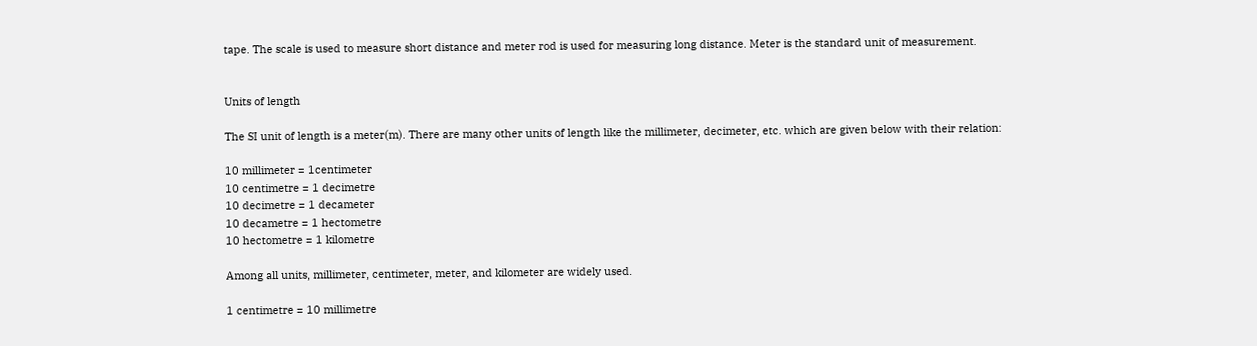tape. The scale is used to measure short distance and meter rod is used for measuring long distance. Meter is the standard unit of measurement.


Units of length

The SI unit of length is a meter(m). There are many other units of length like the millimeter, decimeter, etc. which are given below with their relation:

10 millimeter = 1centimeter
10 centimetre = 1 decimetre
10 decimetre = 1 decameter
10 decametre = 1 hectometre
10 hectometre = 1 kilometre

Among all units, millimeter, centimeter, meter, and kilometer are widely used.

1 centimetre = 10 millimetre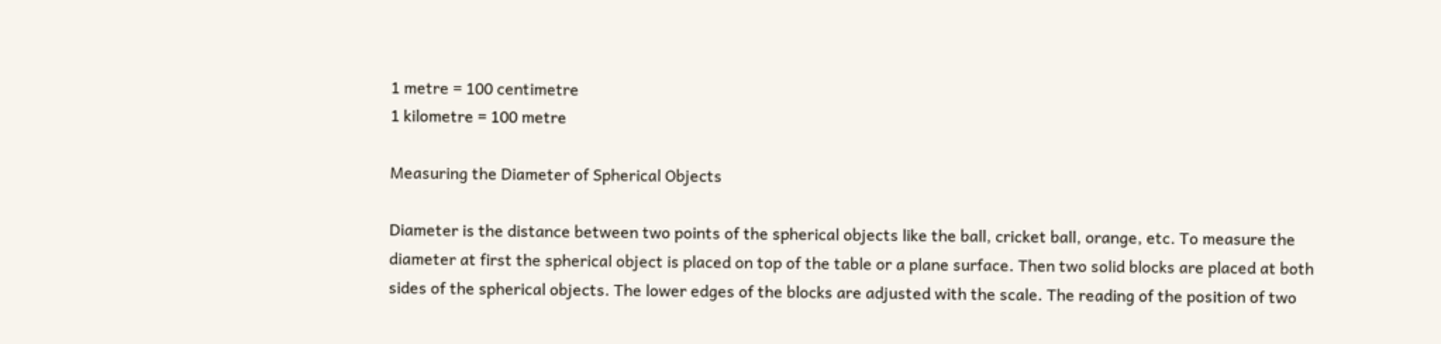1 metre = 100 centimetre
1 kilometre = 100 metre

Measuring the Diameter of Spherical Objects

Diameter is the distance between two points of the spherical objects like the ball, cricket ball, orange, etc. To measure the diameter at first the spherical object is placed on top of the table or a plane surface. Then two solid blocks are placed at both sides of the spherical objects. The lower edges of the blocks are adjusted with the scale. The reading of the position of two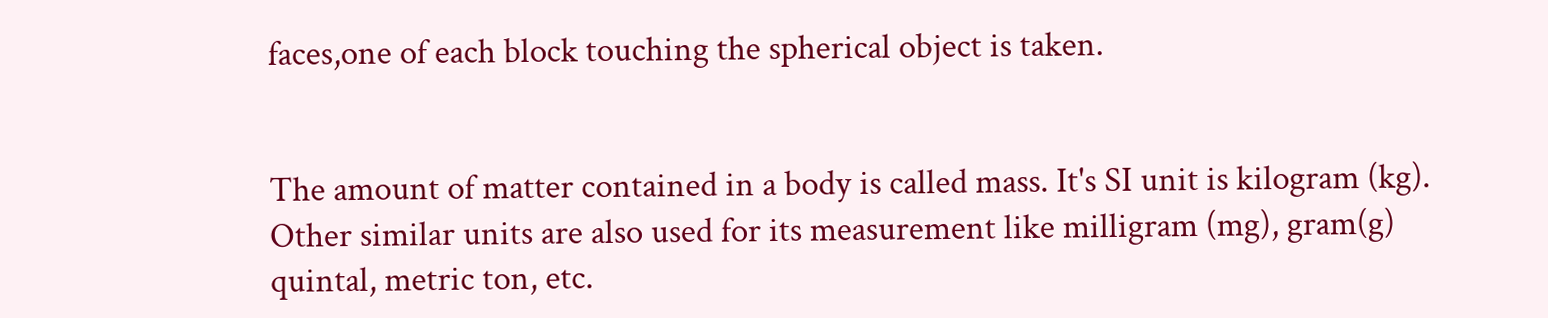faces,one of each block touching the spherical object is taken.


The amount of matter contained in a body is called mass. It's SI unit is kilogram (kg). Other similar units are also used for its measurement like milligram (mg), gram(g) quintal, metric ton, etc.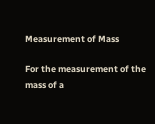Measurement of Mass

For the measurement of the mass of a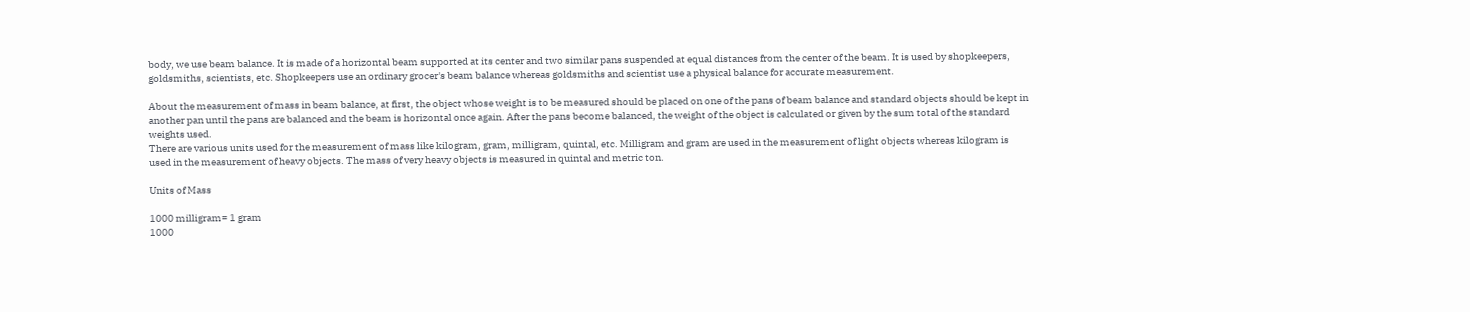body, we use beam balance. It is made of a horizontal beam supported at its center and two similar pans suspended at equal distances from the center of the beam. It is used by shopkeepers, goldsmiths, scientists, etc. Shopkeepers use an ordinary grocer's beam balance whereas goldsmiths and scientist use a physical balance for accurate measurement.

About the measurement of mass in beam balance, at first, the object whose weight is to be measured should be placed on one of the pans of beam balance and standard objects should be kept in another pan until the pans are balanced and the beam is horizontal once again. After the pans become balanced, the weight of the object is calculated or given by the sum total of the standard weights used.
There are various units used for the measurement of mass like kilogram, gram, milligram, quintal, etc. Milligram and gram are used in the measurement of light objects whereas kilogram is used in the measurement of heavy objects. The mass of very heavy objects is measured in quintal and metric ton.

Units of Mass

1000 milligram= 1 gram
1000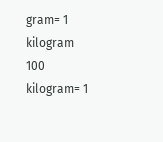gram= 1 kilogram
100 kilogram= 1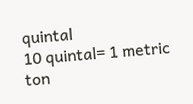quintal
10 quintal= 1 metric ton